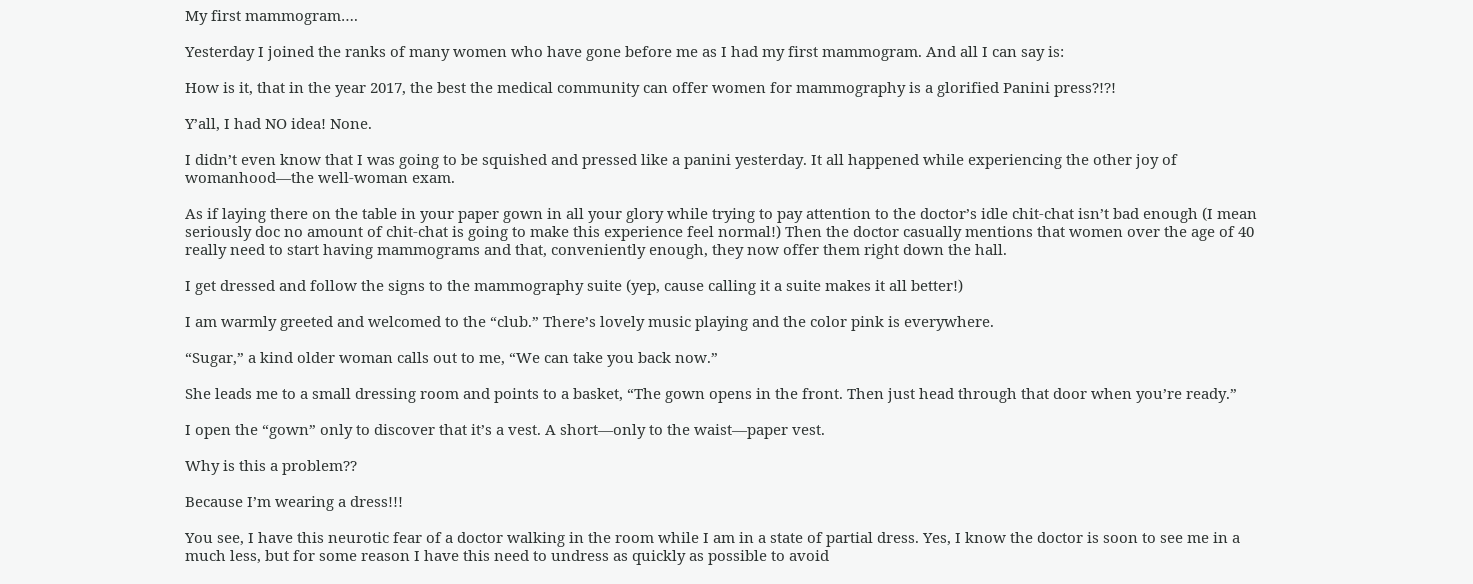My first mammogram….

Yesterday I joined the ranks of many women who have gone before me as I had my first mammogram. And all I can say is:

How is it, that in the year 2017, the best the medical community can offer women for mammography is a glorified Panini press?!?!

Y’all, I had NO idea! None.

I didn’t even know that I was going to be squished and pressed like a panini yesterday. It all happened while experiencing the other joy of womanhood—the well-woman exam.

As if laying there on the table in your paper gown in all your glory while trying to pay attention to the doctor’s idle chit-chat isn’t bad enough (I mean seriously doc no amount of chit-chat is going to make this experience feel normal!) Then the doctor casually mentions that women over the age of 40 really need to start having mammograms and that, conveniently enough, they now offer them right down the hall.

I get dressed and follow the signs to the mammography suite (yep, cause calling it a suite makes it all better!)

I am warmly greeted and welcomed to the “club.” There’s lovely music playing and the color pink is everywhere.

“Sugar,” a kind older woman calls out to me, “We can take you back now.”

She leads me to a small dressing room and points to a basket, “The gown opens in the front. Then just head through that door when you’re ready.”

I open the “gown” only to discover that it’s a vest. A short—only to the waist—paper vest.

Why is this a problem??

Because I’m wearing a dress!!!

You see, I have this neurotic fear of a doctor walking in the room while I am in a state of partial dress. Yes, I know the doctor is soon to see me in a much less, but for some reason I have this need to undress as quickly as possible to avoid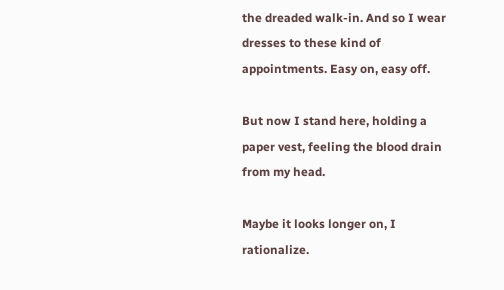the dreaded walk-in. And so I wear dresses to these kind of appointments. Easy on, easy off.

But now I stand here, holding a paper vest, feeling the blood drain from my head.

Maybe it looks longer on, I rationalize.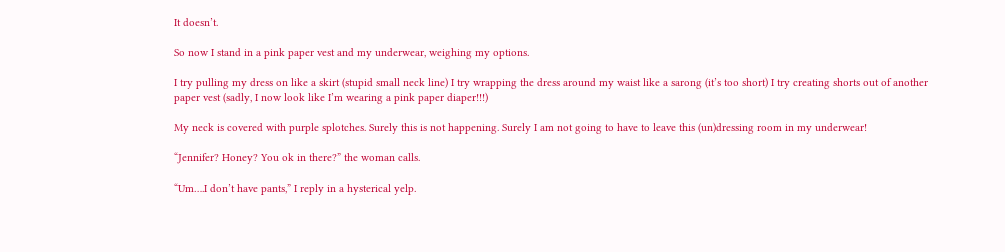It doesn’t.

So now I stand in a pink paper vest and my underwear, weighing my options.

I try pulling my dress on like a skirt (stupid small neck line) I try wrapping the dress around my waist like a sarong (it’s too short) I try creating shorts out of another paper vest (sadly, I now look like I’m wearing a pink paper diaper!!!)

My neck is covered with purple splotches. Surely this is not happening. Surely I am not going to have to leave this (un)dressing room in my underwear!

“Jennifer? Honey? You ok in there?” the woman calls.

“Um….I don’t have pants,” I reply in a hysterical yelp.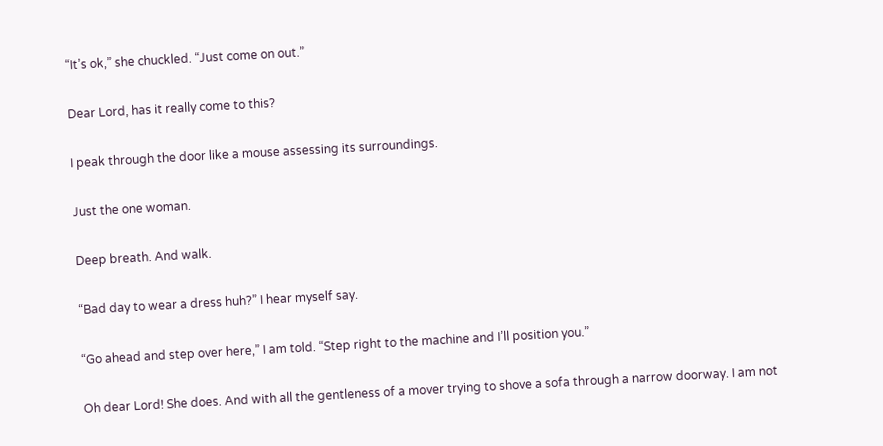“It’s ok,” she chuckled. “Just come on out.”

Dear Lord, has it really come to this?

I peak through the door like a mouse assessing its surroundings.

Just the one woman.

Deep breath. And walk.

“Bad day to wear a dress huh?” I hear myself say.

“Go ahead and step over here,” I am told. “Step right to the machine and I’ll position you.”

Oh dear Lord! She does. And with all the gentleness of a mover trying to shove a sofa through a narrow doorway. I am not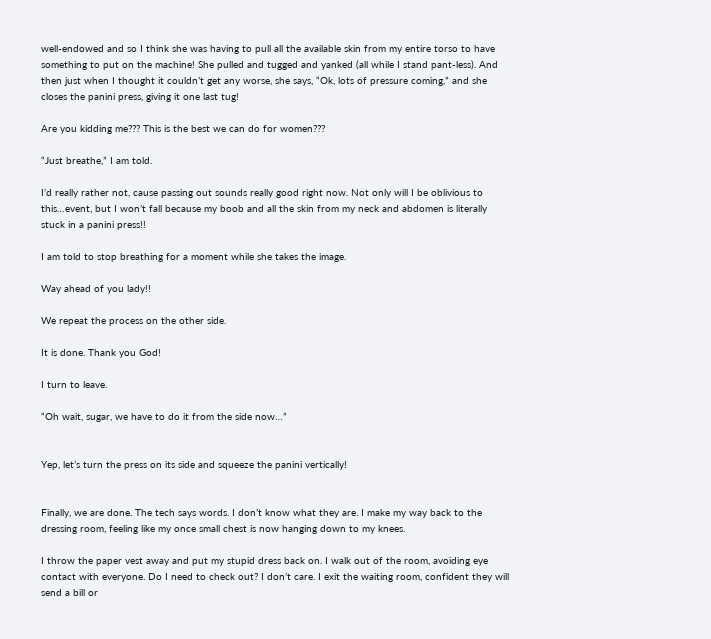well-endowed and so I think she was having to pull all the available skin from my entire torso to have something to put on the machine! She pulled and tugged and yanked (all while I stand pant-less). And then just when I thought it couldn’t get any worse, she says, “Ok, lots of pressure coming,” and she closes the panini press, giving it one last tug!

Are you kidding me??? This is the best we can do for women???

“Just breathe,” I am told.

I’d really rather not, cause passing out sounds really good right now. Not only will I be oblivious to this…event, but I won’t fall because my boob and all the skin from my neck and abdomen is literally stuck in a panini press!!

I am told to stop breathing for a moment while she takes the image.

Way ahead of you lady!!

We repeat the process on the other side.

It is done. Thank you God!

I turn to leave.

“Oh wait, sugar, we have to do it from the side now…”


Yep, let’s turn the press on its side and squeeze the panini vertically!


Finally, we are done. The tech says words. I don’t know what they are. I make my way back to the dressing room, feeling like my once small chest is now hanging down to my knees.

I throw the paper vest away and put my stupid dress back on. I walk out of the room, avoiding eye contact with everyone. Do I need to check out? I don’t care. I exit the waiting room, confident they will send a bill or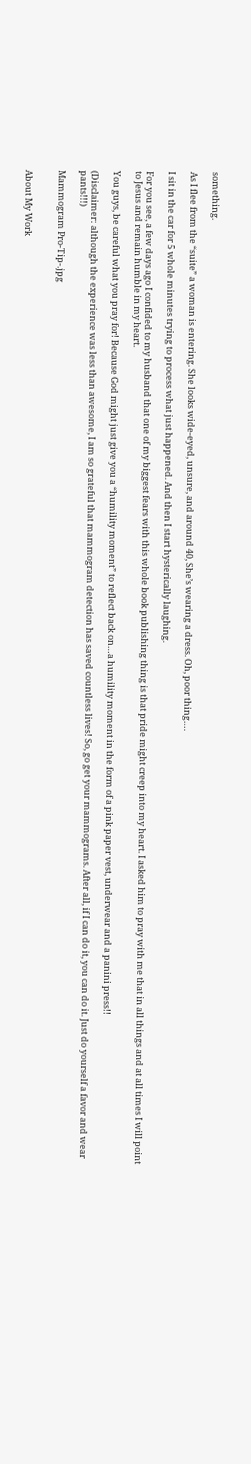something.

As I flee from the “suite” a woman is entering. She looks wide-eyed, unsure, and around 40, She’s wearing a dress. Oh, poor thing….

I sit in the car for 5 whole minutes trying to process what just happened. And then I start hysterically laughing.

For you see, a few days ago I confided to my husband that one of my biggest fears with this whole book publishing thing is that pride might creep into my heart. I asked him to pray with me that in all things and at all times I will point to Jesus and remain humble in my heart.

You guys, be careful what you pray for! Because God might just give you a “humility moment” to reflect back on…a humility moment in the form of a pink paper vest, underwear and a panini press!!

(Disclaimer: although the experience was less than awesome, I am so grateful that mammogram detection has saved countless lives! So, go get your mammograms. After all, if I can do it, you can do it. Just do yourself a favor and wear pants!!!)

Mammogram Pro-Tip-.jpg


About My Work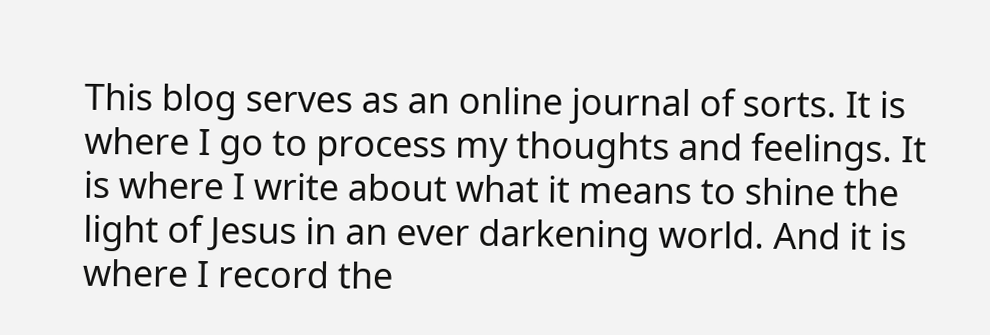This blog serves as an online journal of sorts. It is where I go to process my thoughts and feelings. It is where I write about what it means to shine the light of Jesus in an ever darkening world. And it is where I record the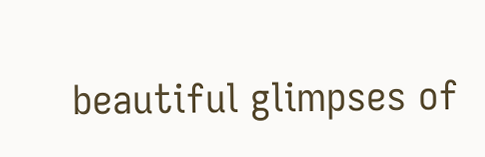beautiful glimpses of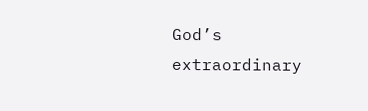God’s extraordinary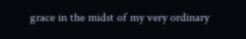grace in the midst of my very ordinary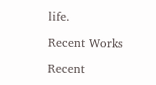life.

Recent Works

Recent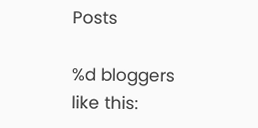Posts

%d bloggers like this: